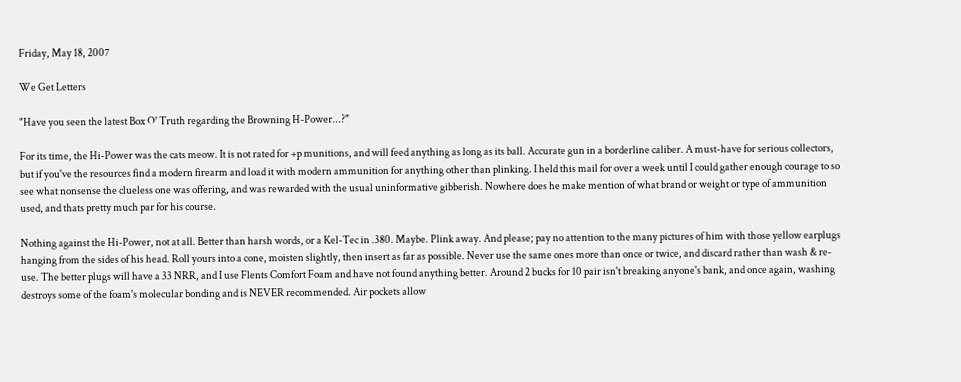Friday, May 18, 2007

We Get Letters

"Have you seen the latest Box O' Truth regarding the Browning H-Power...?"

For its time, the Hi-Power was the cats meow. It is not rated for +p munitions, and will feed anything as long as its ball. Accurate gun in a borderline caliber. A must-have for serious collectors, but if you've the resources find a modern firearm and load it with modern ammunition for anything other than plinking. I held this mail for over a week until I could gather enough courage to so see what nonsense the clueless one was offering, and was rewarded with the usual uninformative gibberish. Nowhere does he make mention of what brand or weight or type of ammunition used, and thats pretty much par for his course.

Nothing against the Hi-Power, not at all. Better than harsh words, or a Kel-Tec in .380. Maybe. Plink away. And please; pay no attention to the many pictures of him with those yellow earplugs hanging from the sides of his head. Roll yours into a cone, moisten slightly, then insert as far as possible. Never use the same ones more than once or twice, and discard rather than wash & re-use. The better plugs will have a 33 NRR, and I use Flents Comfort Foam and have not found anything better. Around 2 bucks for 10 pair isn't breaking anyone's bank, and once again, washing destroys some of the foam's molecular bonding and is NEVER recommended. Air pockets allow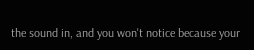the sound in, and you won't notice because your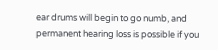ear drums will begin to go numb, and permanent hearing loss is possible if you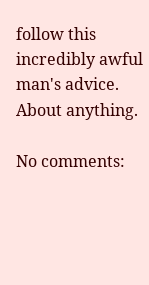follow this incredibly awful man's advice. About anything.

No comments: